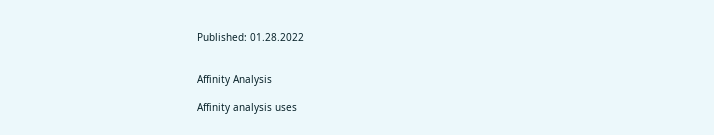Published: 01.28.2022


Affinity Analysis

Affinity analysis uses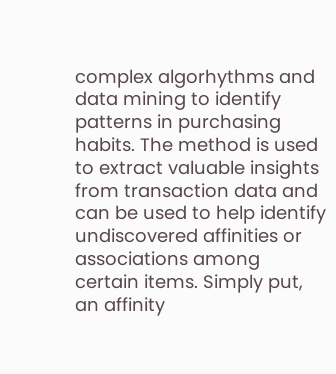complex algorhythms and data mining to identify patterns in purchasing habits. The method is used to extract valuable insights from transaction data and can be used to help identify undiscovered affinities or associations among certain items. Simply put, an affinity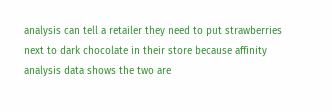analysis can tell a retailer they need to put strawberries next to dark chocolate in their store because affinity analysis data shows the two are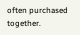often purchased together.